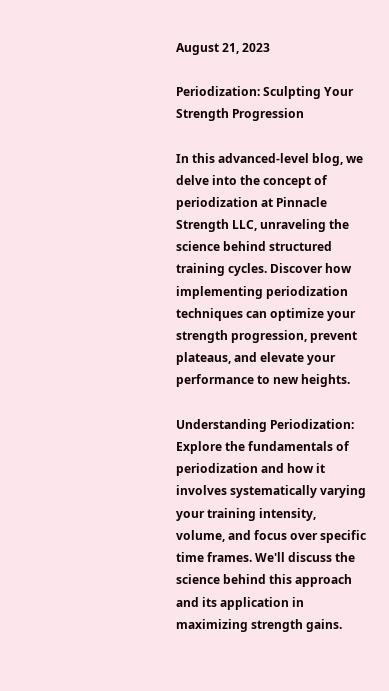August 21, 2023

Periodization: Sculpting Your Strength Progression

In this advanced-level blog, we delve into the concept of periodization at Pinnacle Strength LLC, unraveling the science behind structured training cycles. Discover how implementing periodization techniques can optimize your strength progression, prevent plateaus, and elevate your performance to new heights.

Understanding Periodization:
Explore the fundamentals of periodization and how it involves systematically varying your training intensity, volume, and focus over specific time frames. We'll discuss the science behind this approach and its application in maximizing strength gains.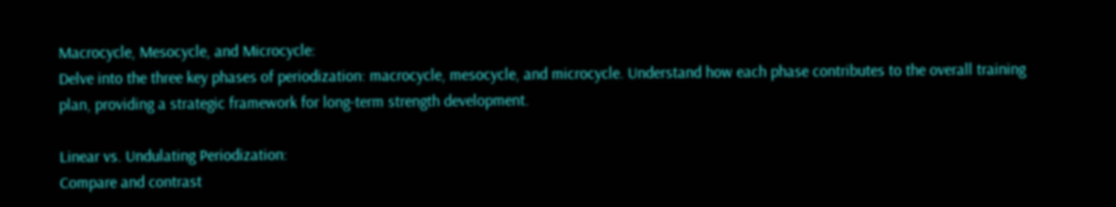Macrocycle, Mesocycle, and Microcycle:
Delve into the three key phases of periodization: macrocycle, mesocycle, and microcycle. Understand how each phase contributes to the overall training plan, providing a strategic framework for long-term strength development.

Linear vs. Undulating Periodization:
Compare and contrast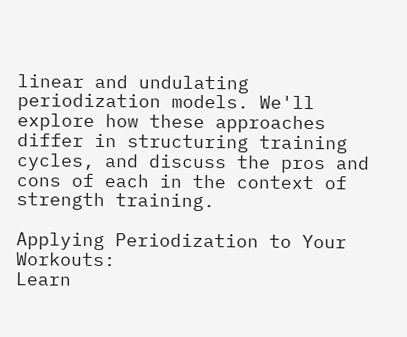linear and undulating periodization models. We'll explore how these approaches differ in structuring training cycles, and discuss the pros and cons of each in the context of strength training.

Applying Periodization to Your Workouts:
Learn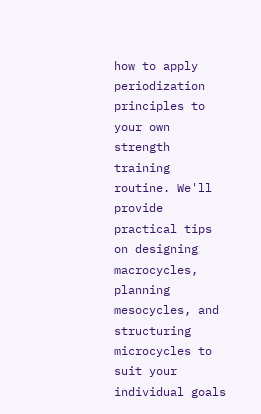how to apply periodization principles to your own strength training routine. We'll provide practical tips on designing macrocycles, planning mesocycles, and structuring microcycles to suit your individual goals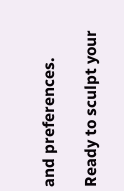and preferences.

Ready to sculpt your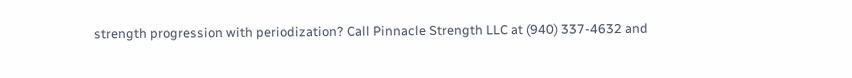strength progression with periodization? Call Pinnacle Strength LLC at (940) 337-4632 and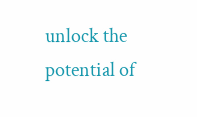unlock the potential of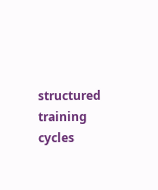structured training cycles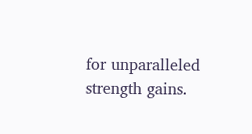for unparalleled strength gains.